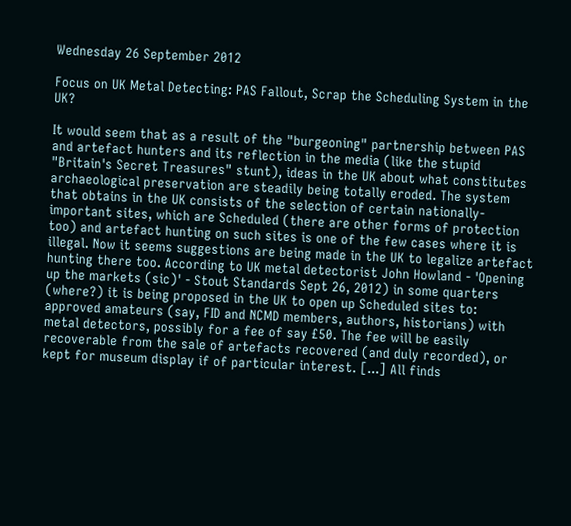Wednesday 26 September 2012

Focus on UK Metal Detecting: PAS Fallout, Scrap the Scheduling System in the UK?

It would seem that as a result of the "burgeoning" partnership between PAS and artefact hunters and its reflection in the media (like the stupid "Britain's Secret Treasures" stunt), ideas in the UK about what constitutes archaeological preservation are steadily being totally eroded. The system that obtains in the UK consists of the selection of certain nationally-important sites, which are Scheduled (there are other forms of protection too) and artefact hunting on such sites is one of the few cases where it is illegal. Now it seems suggestions are being made in the UK to legalize artefact hunting there too. According to UK metal detectorist John Howland - 'Opening up the markets (sic)' - Stout Standards Sept 26, 2012) in some quarters (where?) it is being proposed in the UK to open up Scheduled sites to:
approved amateurs (say, FID and NCMD members, authors, historians) with metal detectors, possibly for a fee of say £50. The fee will be easily recoverable from the sale of artefacts recovered (and duly recorded), or kept for museum display if of particular interest. [...] All finds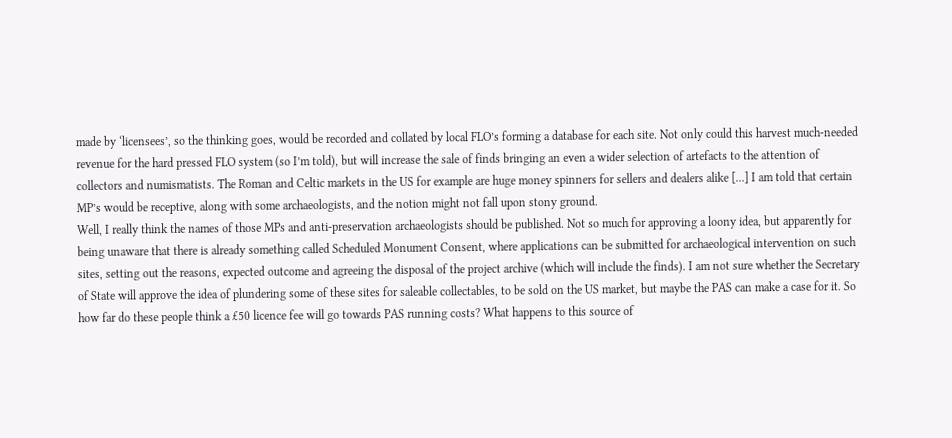made by ‘licensees’, so the thinking goes, would be recorded and collated by local FLO’s forming a database for each site. Not only could this harvest much-needed revenue for the hard pressed FLO system (so I’m told), but will increase the sale of finds bringing an even a wider selection of artefacts to the attention of collectors and numismatists. The Roman and Celtic markets in the US for example are huge money spinners for sellers and dealers alike [...] I am told that certain MP’s would be receptive, along with some archaeologists, and the notion might not fall upon stony ground.
Well, I really think the names of those MPs and anti-preservation archaeologists should be published. Not so much for approving a loony idea, but apparently for being unaware that there is already something called Scheduled Monument Consent, where applications can be submitted for archaeological intervention on such sites, setting out the reasons, expected outcome and agreeing the disposal of the project archive (which will include the finds). I am not sure whether the Secretary of State will approve the idea of plundering some of these sites for saleable collectables, to be sold on the US market, but maybe the PAS can make a case for it. So how far do these people think a £50 licence fee will go towards PAS running costs? What happens to this source of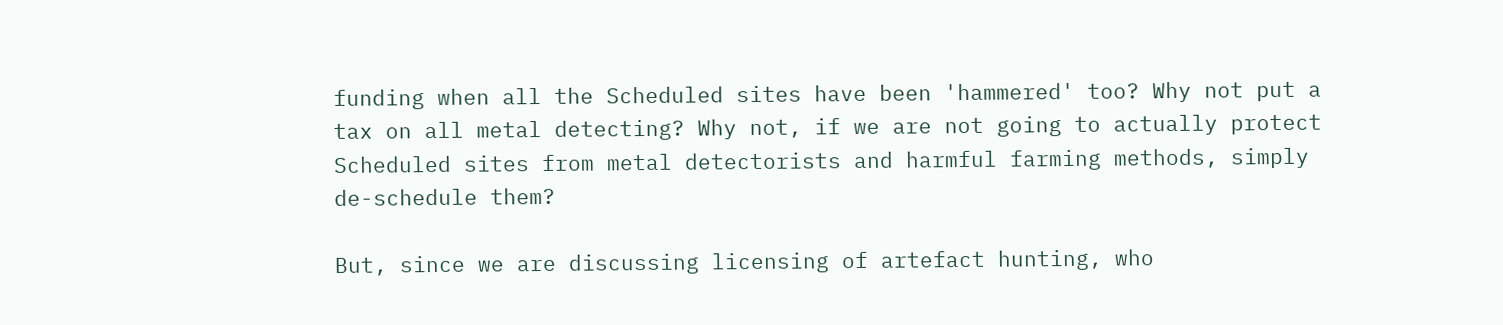funding when all the Scheduled sites have been 'hammered' too? Why not put a tax on all metal detecting? Why not, if we are not going to actually protect Scheduled sites from metal detectorists and harmful farming methods, simply de-schedule them?

But, since we are discussing licensing of artefact hunting, who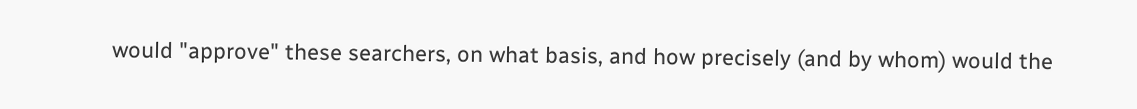would "approve" these searchers, on what basis, and how precisely (and by whom) would the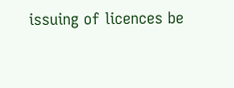issuing of licences be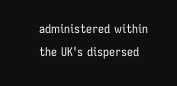administered within the UK's dispersed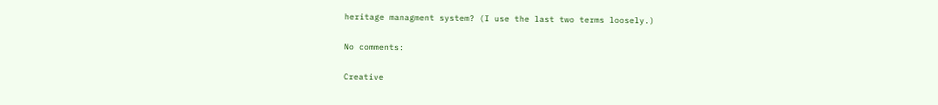heritage managment system? (I use the last two terms loosely.)

No comments:

Creative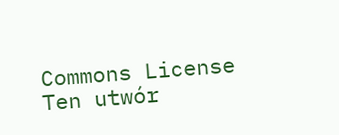Commons License
Ten utwór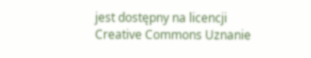jest dostępny na licencji Creative Commons Uznanie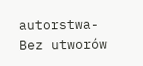autorstwa-Bez utworów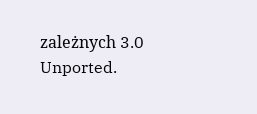zależnych 3.0 Unported.